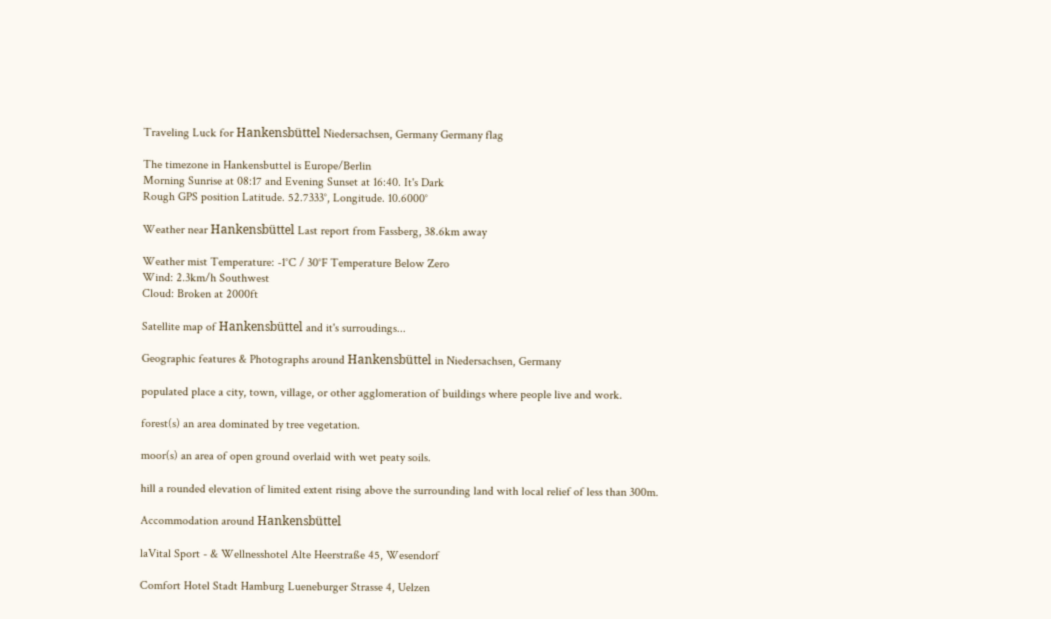Traveling Luck for Hankensbüttel Niedersachsen, Germany Germany flag

The timezone in Hankensbuttel is Europe/Berlin
Morning Sunrise at 08:17 and Evening Sunset at 16:40. It's Dark
Rough GPS position Latitude. 52.7333°, Longitude. 10.6000°

Weather near Hankensbüttel Last report from Fassberg, 38.6km away

Weather mist Temperature: -1°C / 30°F Temperature Below Zero
Wind: 2.3km/h Southwest
Cloud: Broken at 2000ft

Satellite map of Hankensbüttel and it's surroudings...

Geographic features & Photographs around Hankensbüttel in Niedersachsen, Germany

populated place a city, town, village, or other agglomeration of buildings where people live and work.

forest(s) an area dominated by tree vegetation.

moor(s) an area of open ground overlaid with wet peaty soils.

hill a rounded elevation of limited extent rising above the surrounding land with local relief of less than 300m.

Accommodation around Hankensbüttel

laVital Sport - & Wellnesshotel Alte Heerstraße 45, Wesendorf

Comfort Hotel Stadt Hamburg Lueneburger Strasse 4, Uelzen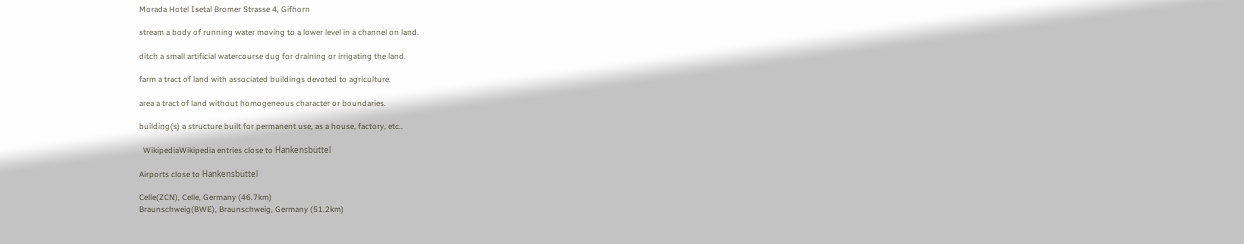Morada Hotel Isetal Bromer Strasse 4, Gifhorn

stream a body of running water moving to a lower level in a channel on land.

ditch a small artificial watercourse dug for draining or irrigating the land.

farm a tract of land with associated buildings devoted to agriculture.

area a tract of land without homogeneous character or boundaries.

building(s) a structure built for permanent use, as a house, factory, etc..

  WikipediaWikipedia entries close to Hankensbüttel

Airports close to Hankensbüttel

Celle(ZCN), Celle, Germany (46.7km)
Braunschweig(BWE), Braunschweig, Germany (51.2km)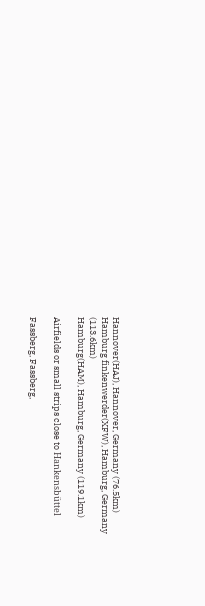Hannover(HAJ), Hannover, Germany (76.5km)
Hamburg finkenwerder(XFW), Hamburg, Germany (113.6km)
Hamburg(HAM), Hamburg, Germany (119.1km)

Airfields or small strips close to Hankensbüttel

Fassberg, Fassberg,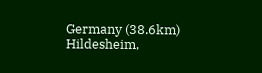Germany (38.6km)
Hildesheim,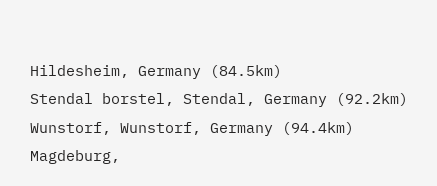Hildesheim, Germany (84.5km)
Stendal borstel, Stendal, Germany (92.2km)
Wunstorf, Wunstorf, Germany (94.4km)
Magdeburg,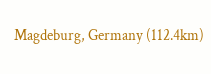Magdeburg, Germany (112.4km)